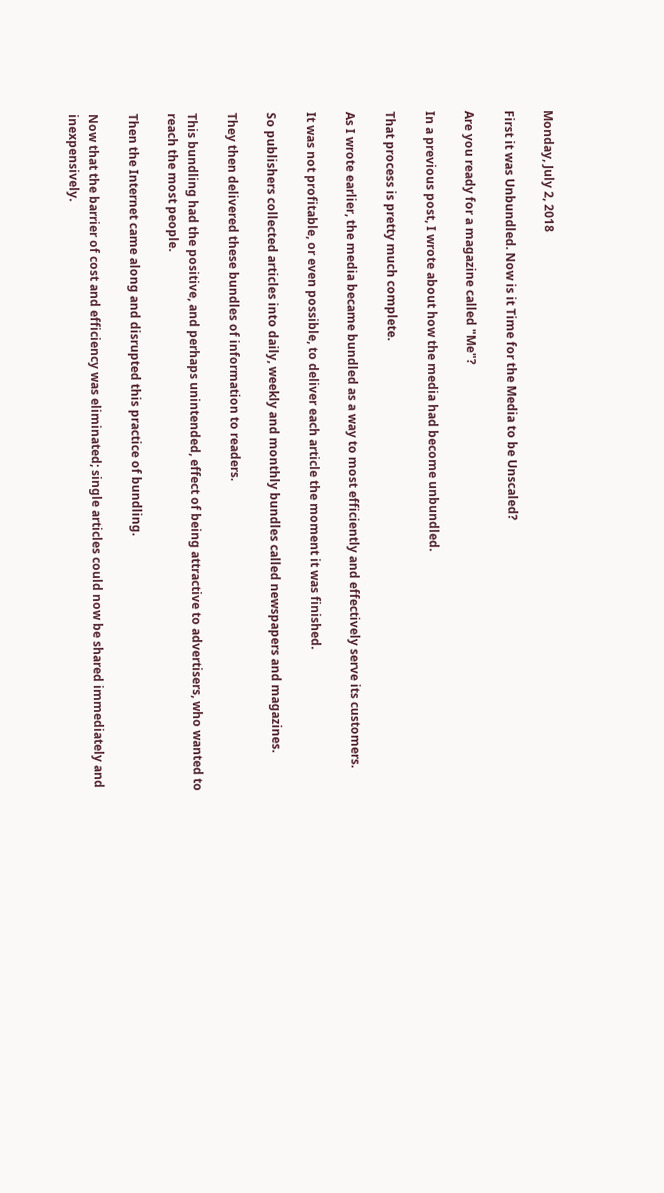Monday, July 2, 2018

First it was Unbundled. Now is it Time for the Media to be Unscaled?

Are you ready for a magazine called "Me"?

In a previous post, I wrote about how the media had become unbundled.

That process is pretty much complete.

As I wrote earlier, the media became bundled as a way to most efficiently and effectively serve its customers.

It was not profitable, or even possible, to deliver each article the moment it was finished.

So publishers collected articles into daily, weekly and monthly bundles called newspapers and magazines.

They then delivered these bundles of information to readers.

This bundling had the positive, and perhaps unintended, effect of being attractive to advertisers, who wanted to reach the most people.

Then the Internet came along and disrupted this practice of bundling.

Now that the barrier of cost and efficiency was eliminated; single articles could now be shared immediately and inexpensively.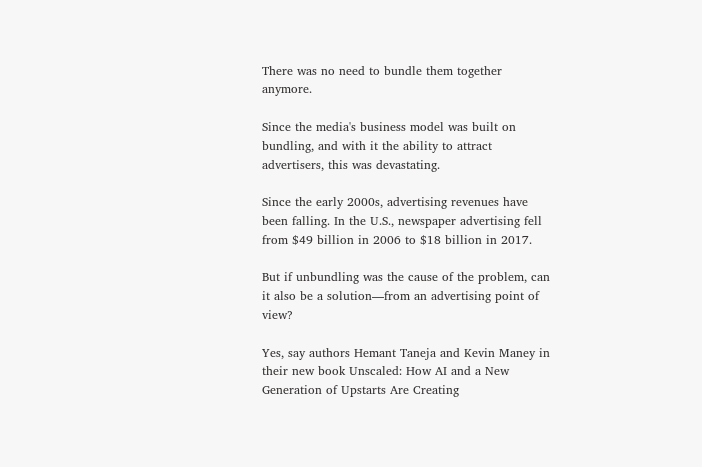There was no need to bundle them together anymore.

Since the media's business model was built on bundling, and with it the ability to attract advertisers, this was devastating.

Since the early 2000s, advertising revenues have been falling. In the U.S., newspaper advertising fell from $49 billion in 2006 to $18 billion in 2017.

But if unbundling was the cause of the problem, can it also be a solution—from an advertising point of view?

Yes, say authors Hemant Taneja and Kevin Maney in their new book Unscaled: How AI and a New Generation of Upstarts Are Creating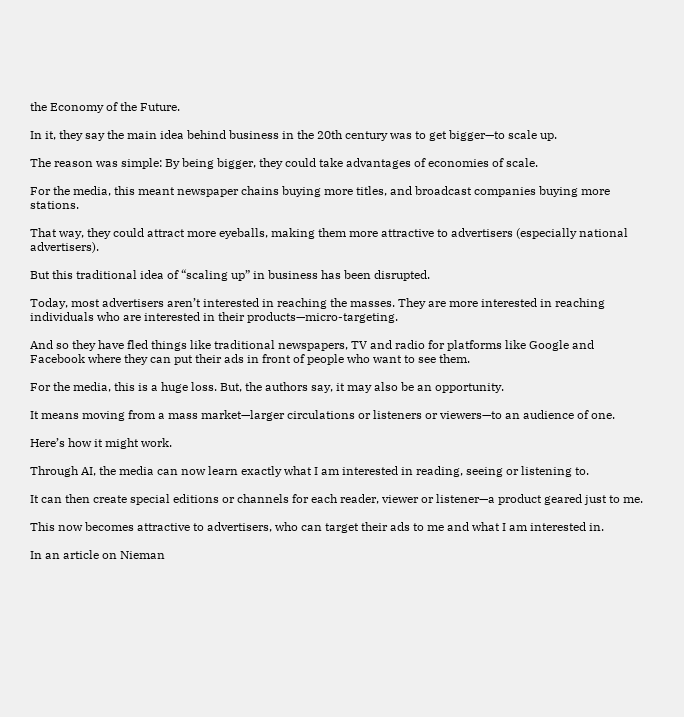the Economy of the Future.

In it, they say the main idea behind business in the 20th century was to get bigger—to scale up.

The reason was simple: By being bigger, they could take advantages of economies of scale.

For the media, this meant newspaper chains buying more titles, and broadcast companies buying more stations.

That way, they could attract more eyeballs, making them more attractive to advertisers (especially national advertisers).

But this traditional idea of “scaling up” in business has been disrupted.

Today, most advertisers aren’t interested in reaching the masses. They are more interested in reaching individuals who are interested in their products—micro-targeting.

And so they have fled things like traditional newspapers, TV and radio for platforms like Google and Facebook where they can put their ads in front of people who want to see them.

For the media, this is a huge loss. But, the authors say, it may also be an opportunity.

It means moving from a mass market—larger circulations or listeners or viewers—to an audience of one.

Here’s how it might work.

Through AI, the media can now learn exactly what I am interested in reading, seeing or listening to.

It can then create special editions or channels for each reader, viewer or listener—a product geared just to me.

This now becomes attractive to advertisers, who can target their ads to me and what I am interested in.

In an article on Nieman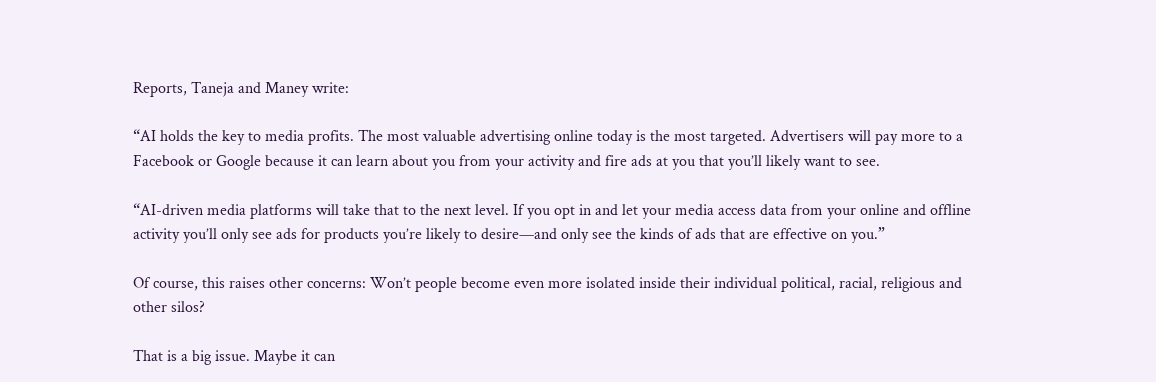Reports, Taneja and Maney write:

“AI holds the key to media profits. The most valuable advertising online today is the most targeted. Advertisers will pay more to a Facebook or Google because it can learn about you from your activity and fire ads at you that you’ll likely want to see.

“AI-driven media platforms will take that to the next level. If you opt in and let your media access data from your online and offline activity you’ll only see ads for products you’re likely to desire—and only see the kinds of ads that are effective on you.”

Of course, this raises other concerns: Won’t people become even more isolated inside their individual political, racial, religious and other silos?

That is a big issue. Maybe it can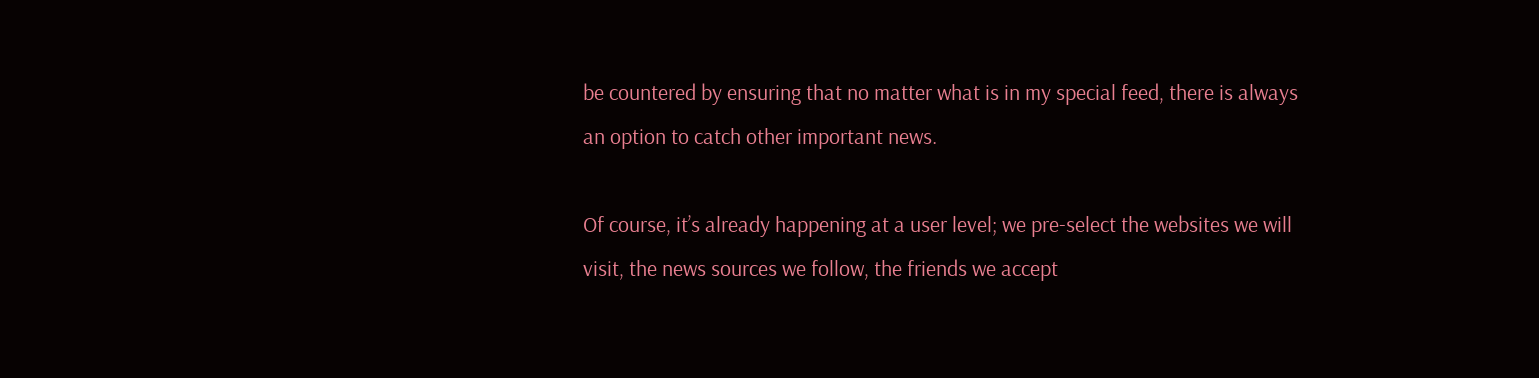be countered by ensuring that no matter what is in my special feed, there is always an option to catch other important news.

Of course, it’s already happening at a user level; we pre-select the websites we will visit, the news sources we follow, the friends we accept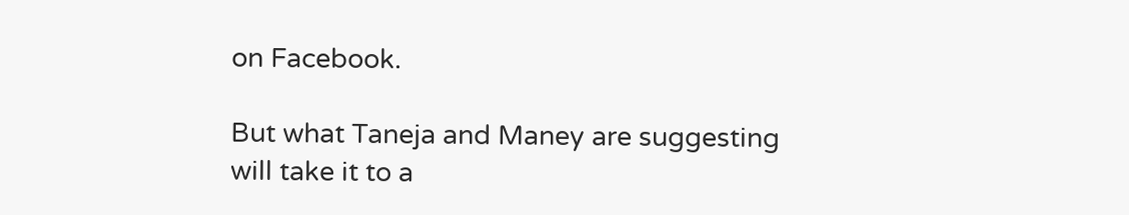on Facebook.

But what Taneja and Maney are suggesting will take it to a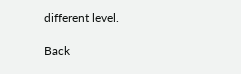different level.

Back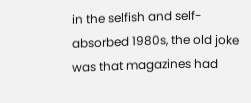in the selfish and self-absorbed 1980s, the old joke was that magazines had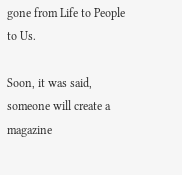gone from Life to People to Us.

Soon, it was said, someone will create a magazine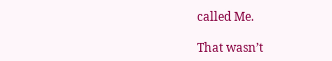called Me.

That wasn’t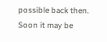possible back then. Soon it may be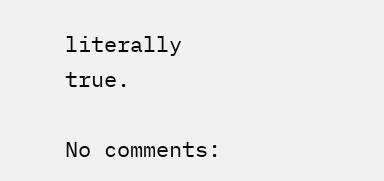literally true.

No comments: